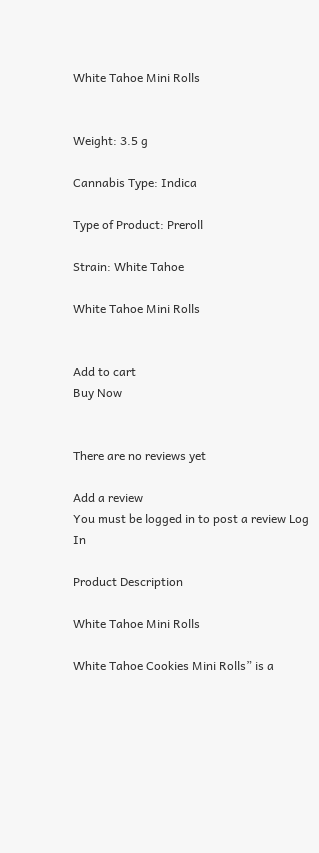White Tahoe Mini Rolls


Weight: 3.5 g

Cannabis Type: Indica

Type of Product: Preroll

Strain: White Tahoe

White Tahoe Mini Rolls


Add to cart
Buy Now


There are no reviews yet

Add a review
You must be logged in to post a review Log In

Product Description

White Tahoe Mini Rolls

White Tahoe Cookies Mini Rolls” is a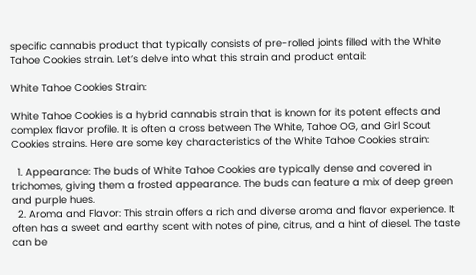specific cannabis product that typically consists of pre-rolled joints filled with the White Tahoe Cookies strain. Let’s delve into what this strain and product entail:

White Tahoe Cookies Strain:

White Tahoe Cookies is a hybrid cannabis strain that is known for its potent effects and complex flavor profile. It is often a cross between The White, Tahoe OG, and Girl Scout Cookies strains. Here are some key characteristics of the White Tahoe Cookies strain:

  1. Appearance: The buds of White Tahoe Cookies are typically dense and covered in trichomes, giving them a frosted appearance. The buds can feature a mix of deep green and purple hues.
  2. Aroma and Flavor: This strain offers a rich and diverse aroma and flavor experience. It often has a sweet and earthy scent with notes of pine, citrus, and a hint of diesel. The taste can be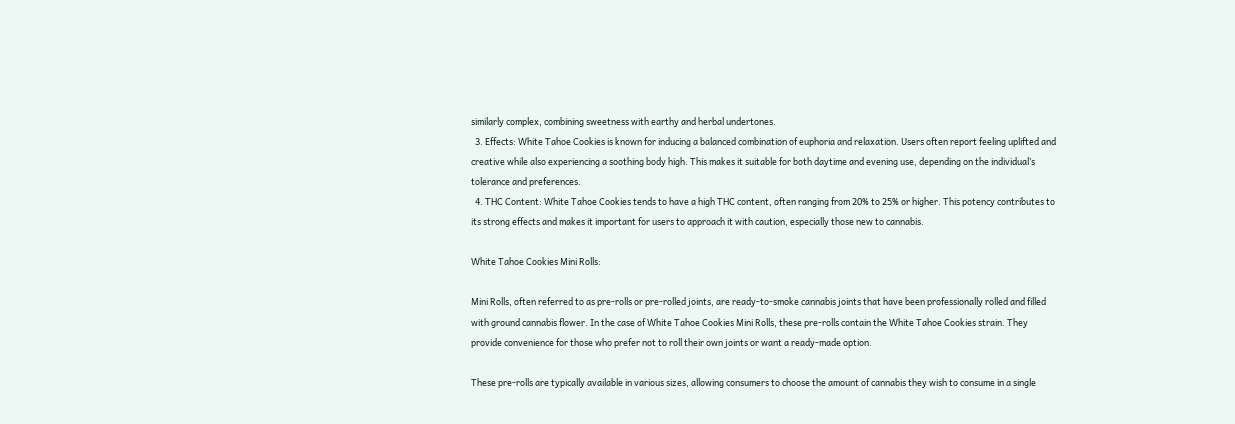similarly complex, combining sweetness with earthy and herbal undertones.
  3. Effects: White Tahoe Cookies is known for inducing a balanced combination of euphoria and relaxation. Users often report feeling uplifted and creative while also experiencing a soothing body high. This makes it suitable for both daytime and evening use, depending on the individual’s tolerance and preferences.
  4. THC Content: White Tahoe Cookies tends to have a high THC content, often ranging from 20% to 25% or higher. This potency contributes to its strong effects and makes it important for users to approach it with caution, especially those new to cannabis.

White Tahoe Cookies Mini Rolls:

Mini Rolls, often referred to as pre-rolls or pre-rolled joints, are ready-to-smoke cannabis joints that have been professionally rolled and filled with ground cannabis flower. In the case of White Tahoe Cookies Mini Rolls, these pre-rolls contain the White Tahoe Cookies strain. They provide convenience for those who prefer not to roll their own joints or want a ready-made option.

These pre-rolls are typically available in various sizes, allowing consumers to choose the amount of cannabis they wish to consume in a single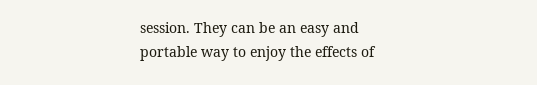session. They can be an easy and portable way to enjoy the effects of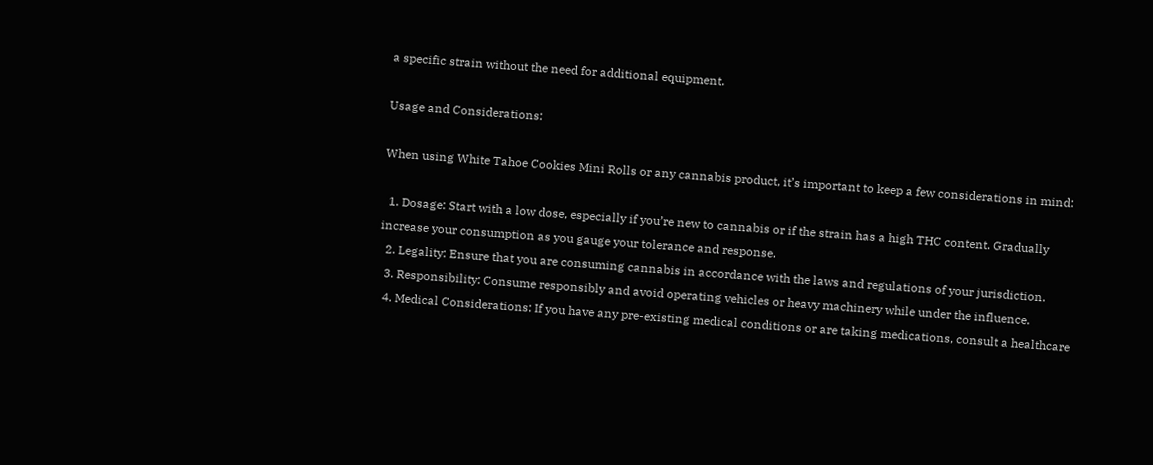a specific strain without the need for additional equipment.

Usage and Considerations:

When using White Tahoe Cookies Mini Rolls or any cannabis product, it’s important to keep a few considerations in mind:

  1. Dosage: Start with a low dose, especially if you’re new to cannabis or if the strain has a high THC content. Gradually increase your consumption as you gauge your tolerance and response.
  2. Legality: Ensure that you are consuming cannabis in accordance with the laws and regulations of your jurisdiction.
  3. Responsibility: Consume responsibly and avoid operating vehicles or heavy machinery while under the influence.
  4. Medical Considerations: If you have any pre-existing medical conditions or are taking medications, consult a healthcare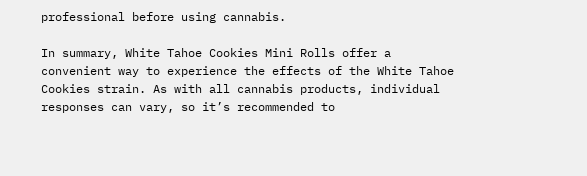professional before using cannabis.

In summary, White Tahoe Cookies Mini Rolls offer a convenient way to experience the effects of the White Tahoe Cookies strain. As with all cannabis products, individual responses can vary, so it’s recommended to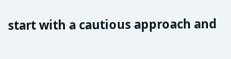start with a cautious approach and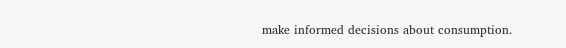make informed decisions about consumption.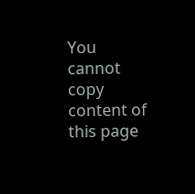You cannot copy content of this page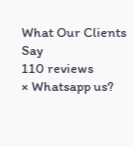What Our Clients Say
110 reviews
× Whatsapp us?